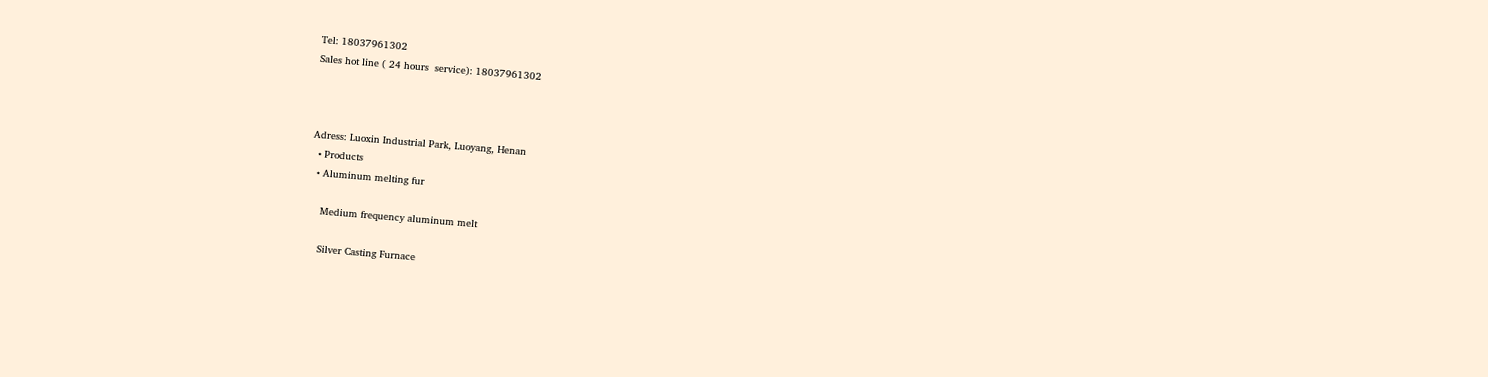Tel: 18037961302
Sales hot line ( 24 hours  service): 18037961302



Adress: Luoxin Industrial Park, Luoyang, Henan
  • Products
  • Aluminum melting fur

    Medium frequency aluminum melt

    Silver Casting Furnace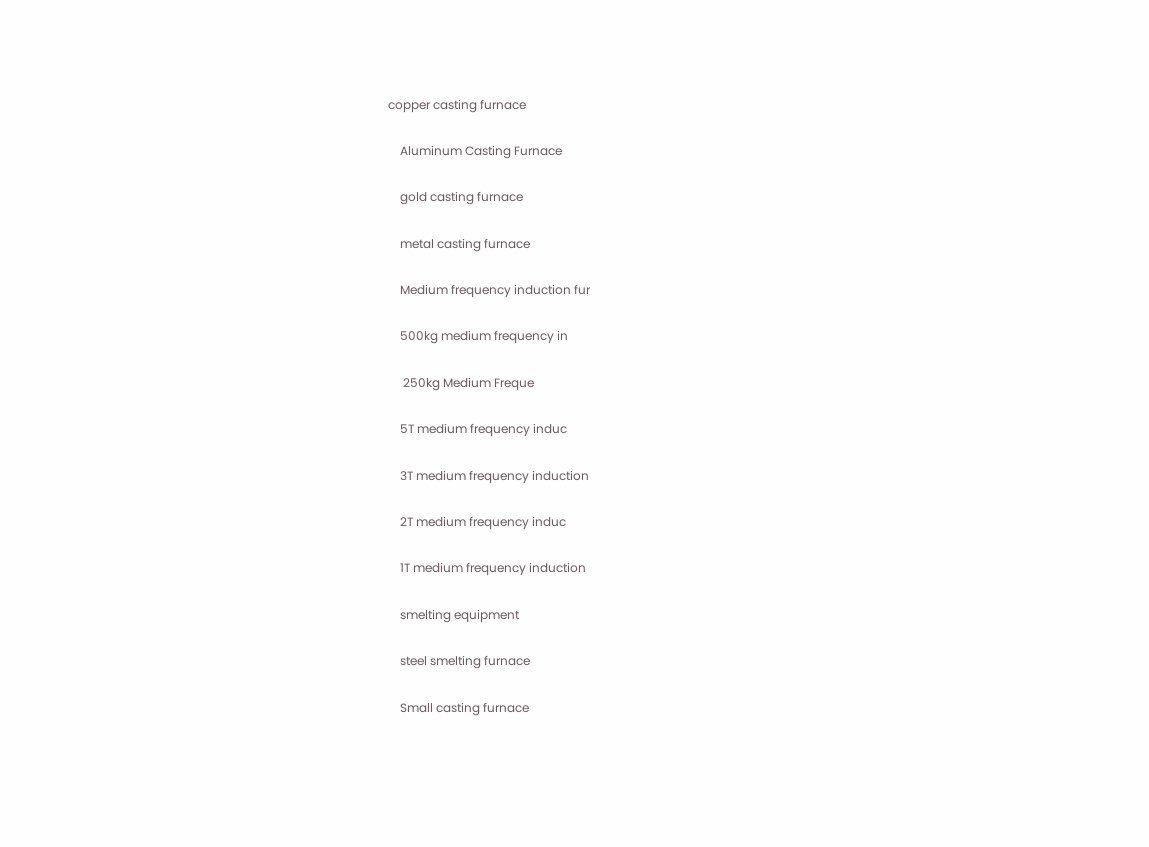copper casting furnace

    Aluminum Casting Furnace

    gold casting furnace

    metal casting furnace

    Medium frequency induction fur

    500kg medium frequency in

     250kg Medium Freque

    5T medium frequency induc

    3T medium frequency induction

    2T medium frequency induc

    1T medium frequency induction

    smelting equipment

    steel smelting furnace

    Small casting furnace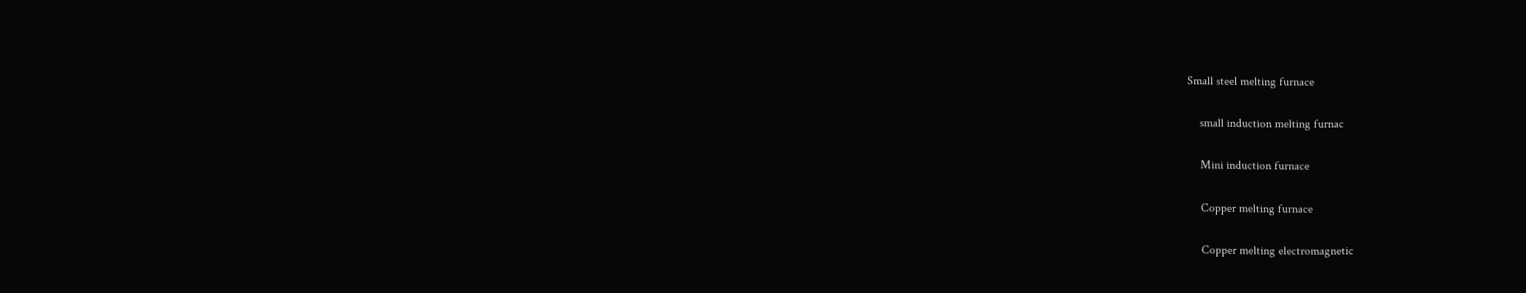Small steel melting furnace

    small induction melting furnac

    Mini induction furnace

    Copper melting furnace

    Copper melting electromagnetic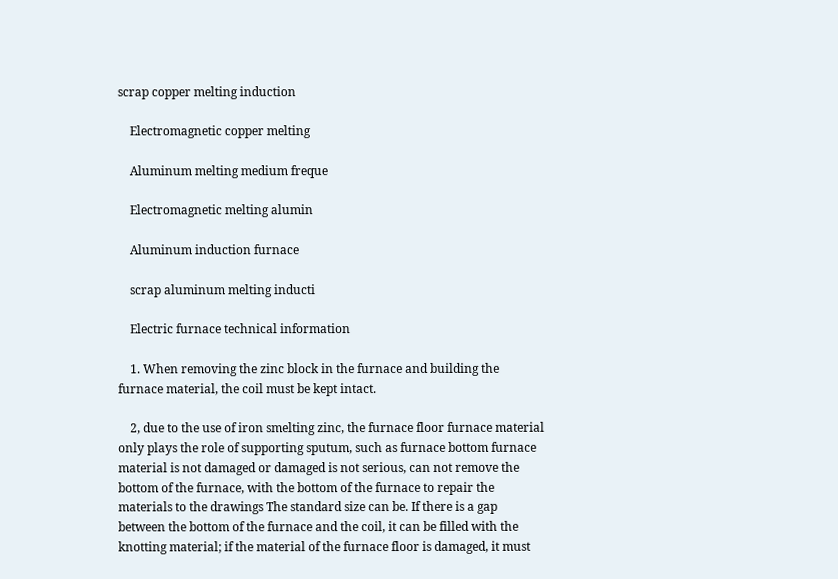scrap copper melting induction

    Electromagnetic copper melting

    Aluminum melting medium freque

    Electromagnetic melting alumin

    Aluminum induction furnace

    scrap aluminum melting inducti

    Electric furnace technical information

    1. When removing the zinc block in the furnace and building the furnace material, the coil must be kept intact.

    2, due to the use of iron smelting zinc, the furnace floor furnace material only plays the role of supporting sputum, such as furnace bottom furnace material is not damaged or damaged is not serious, can not remove the bottom of the furnace, with the bottom of the furnace to repair the materials to the drawings The standard size can be. If there is a gap between the bottom of the furnace and the coil, it can be filled with the knotting material; if the material of the furnace floor is damaged, it must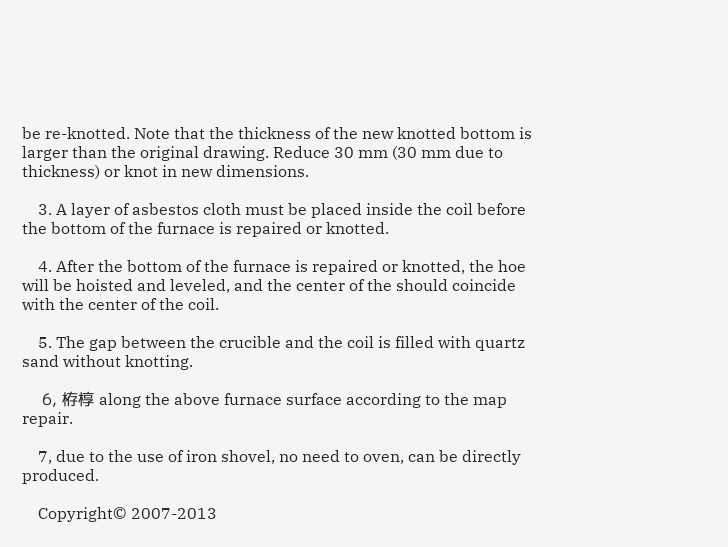be re-knotted. Note that the thickness of the new knotted bottom is larger than the original drawing. Reduce 30 mm (30 mm due to thickness) or knot in new dimensions.

    3. A layer of asbestos cloth must be placed inside the coil before the bottom of the furnace is repaired or knotted.

    4. After the bottom of the furnace is repaired or knotted, the hoe will be hoisted and leveled, and the center of the should coincide with the center of the coil.

    5. The gap between the crucible and the coil is filled with quartz sand without knotting.

    6, 栫椁 along the above furnace surface according to the map repair.

    7, due to the use of iron shovel, no need to oven, can be directly produced.

    Copyright© 2007-2013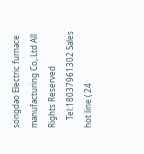songdao Electric furnace manufacturing Co,.Ltd All Rights Reserved
    Tel:18037961302 Sales hot line ( 24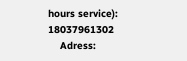hours service): 18037961302
    Adress: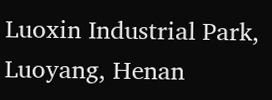Luoxin Industrial Park, Luoyang, Henan